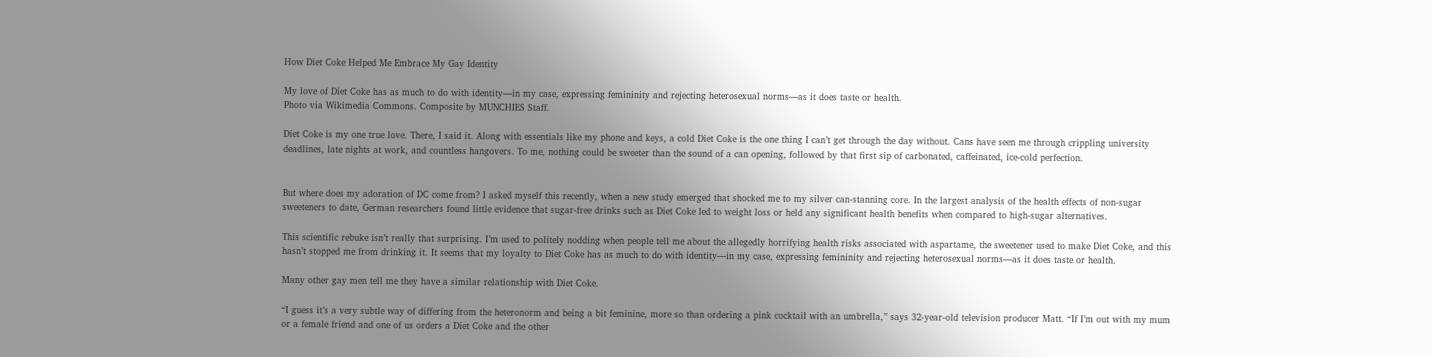How Diet Coke Helped Me Embrace My Gay Identity

My love of Diet Coke has as much to do with identity—in my case, expressing femininity and rejecting heterosexual norms—as it does taste or health.
Photo via Wikimedia Commons. Composite by MUNCHIES Staff.

Diet Coke is my one true love. There, I said it. Along with essentials like my phone and keys, a cold Diet Coke is the one thing I can’t get through the day without. Cans have seen me through crippling university deadlines, late nights at work, and countless hangovers. To me, nothing could be sweeter than the sound of a can opening, followed by that first sip of carbonated, caffeinated, ice-cold perfection.


But where does my adoration of DC come from? I asked myself this recently, when a new study emerged that shocked me to my silver can-stanning core. In the largest analysis of the health effects of non-sugar sweeteners to date, German researchers found little evidence that sugar-free drinks such as Diet Coke led to weight loss or held any significant health benefits when compared to high-sugar alternatives.

This scientific rebuke isn’t really that surprising. I’m used to politely nodding when people tell me about the allegedly horrifying health risks associated with aspartame, the sweetener used to make Diet Coke, and this hasn’t stopped me from drinking it. It seems that my loyalty to Diet Coke has as much to do with identity—in my case, expressing femininity and rejecting heterosexual norms—as it does taste or health.

Many other gay men tell me they have a similar relationship with Diet Coke.

“I guess it’s a very subtle way of differing from the heteronorm and being a bit feminine, more so than ordering a pink cocktail with an umbrella,” says 32-year-old television producer Matt. “If I’m out with my mum or a female friend and one of us orders a Diet Coke and the other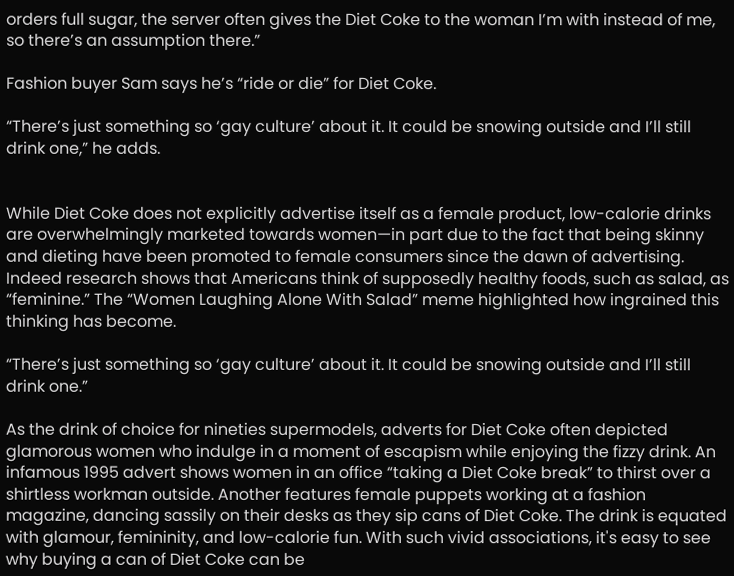orders full sugar, the server often gives the Diet Coke to the woman I’m with instead of me, so there’s an assumption there.”

Fashion buyer Sam says he’s “ride or die” for Diet Coke.

“There’s just something so ‘gay culture’ about it. It could be snowing outside and I’ll still drink one,” he adds.


While Diet Coke does not explicitly advertise itself as a female product, low-calorie drinks are overwhelmingly marketed towards women—in part due to the fact that being skinny and dieting have been promoted to female consumers since the dawn of advertising. Indeed research shows that Americans think of supposedly healthy foods, such as salad, as “feminine.” The “Women Laughing Alone With Salad” meme highlighted how ingrained this thinking has become.

“There’s just something so ‘gay culture’ about it. It could be snowing outside and I’ll still drink one.”

As the drink of choice for nineties supermodels, adverts for Diet Coke often depicted glamorous women who indulge in a moment of escapism while enjoying the fizzy drink. An infamous 1995 advert shows women in an office “taking a Diet Coke break” to thirst over a shirtless workman outside. Another features female puppets working at a fashion magazine, dancing sassily on their desks as they sip cans of Diet Coke. The drink is equated with glamour, femininity, and low-calorie fun. With such vivid associations, it's easy to see why buying a can of Diet Coke can be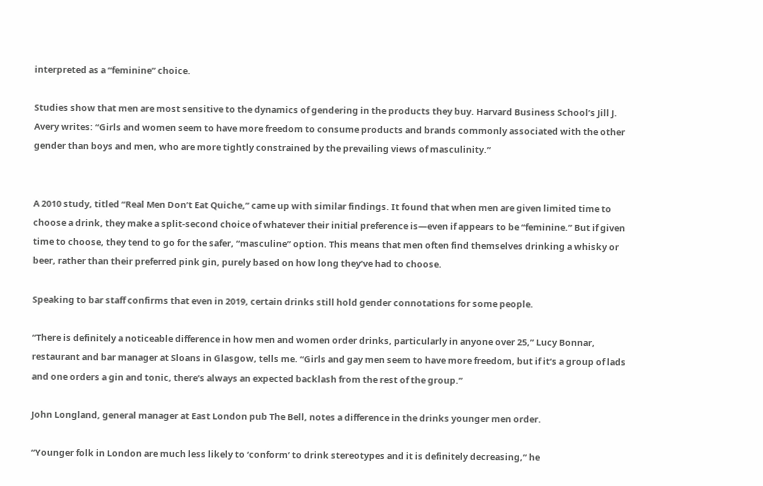interpreted as a “feminine” choice.

Studies show that men are most sensitive to the dynamics of gendering in the products they buy. Harvard Business School’s Jill J. Avery writes: “Girls and women seem to have more freedom to consume products and brands commonly associated with the other gender than boys and men, who are more tightly constrained by the prevailing views of masculinity.”


A 2010 study, titled “Real Men Don’t Eat Quiche,” came up with similar findings. It found that when men are given limited time to choose a drink, they make a split-second choice of whatever their initial preference is—even if appears to be “feminine.” But if given time to choose, they tend to go for the safer, “masculine” option. This means that men often find themselves drinking a whisky or beer, rather than their preferred pink gin, purely based on how long they’ve had to choose.

Speaking to bar staff confirms that even in 2019, certain drinks still hold gender connotations for some people.

“There is definitely a noticeable difference in how men and women order drinks, particularly in anyone over 25,” Lucy Bonnar, restaurant and bar manager at Sloans in Glasgow, tells me. “Girls and gay men seem to have more freedom, but if it’s a group of lads and one orders a gin and tonic, there’s always an expected backlash from the rest of the group.”

John Longland, general manager at East London pub The Bell, notes a difference in the drinks younger men order.

“Younger folk in London are much less likely to ‘conform’ to drink stereotypes and it is definitely decreasing,” he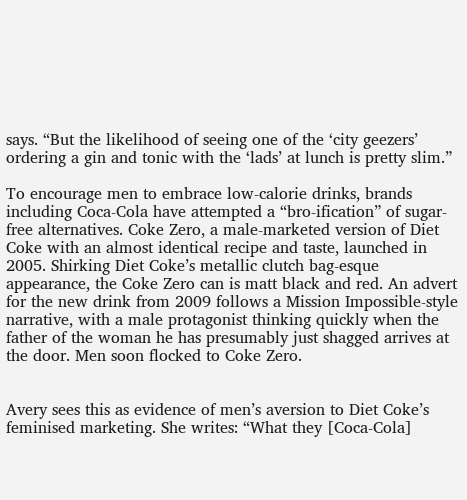says. “But the likelihood of seeing one of the ‘city geezers’ ordering a gin and tonic with the ‘lads’ at lunch is pretty slim.”

To encourage men to embrace low-calorie drinks, brands including Coca-Cola have attempted a “bro-ification” of sugar-free alternatives. Coke Zero, a male-marketed version of Diet Coke with an almost identical recipe and taste, launched in 2005. Shirking Diet Coke’s metallic clutch bag-esque appearance, the Coke Zero can is matt black and red. An advert for the new drink from 2009 follows a Mission Impossible-style narrative, with a male protagonist thinking quickly when the father of the woman he has presumably just shagged arrives at the door. Men soon flocked to Coke Zero.


Avery sees this as evidence of men’s aversion to Diet Coke’s feminised marketing. She writes: “What they [Coca-Cola]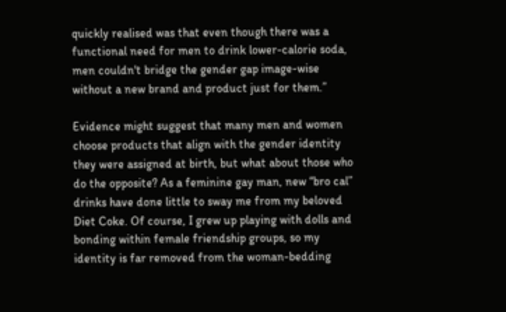quickly realised was that even though there was a functional need for men to drink lower-calorie soda, men couldn't bridge the gender gap image-wise without a new brand and product just for them.”

Evidence might suggest that many men and women choose products that align with the gender identity they were assigned at birth, but what about those who do the opposite? As a feminine gay man, new “bro cal” drinks have done little to sway me from my beloved Diet Coke. Of course, I grew up playing with dolls and bonding within female friendship groups, so my identity is far removed from the woman-bedding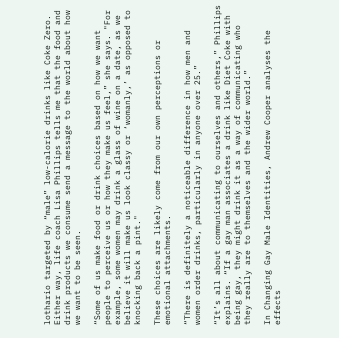lothario targeted by “male” low-calorie drinks like Coke Zero. Either way, life coach Lisa Phillips tells me that the food and drink products we consume send a message to the world about how we want to be seen.

“Some of us make food or drink choices based on how we want people to perceive us or how they make us feel,” she says. "For example, some women may drink a glass of wine on a date, as we believe it will make us look classy or ‘womanly,’ as opposed to knocking back a pint."

These choices are likely come from our own perceptions or emotional attachments.

“There is definitely a noticeable difference in how men and women order drinks, particularly in anyone over 25.”

“It’s all about communicating to ourselves and others,” Phillips explains. “If a gay man associates a drink like Diet Coke with being gay, they might drink it as a way of communicating who they really are to themselves and the wider world.”

In Changing Gay Male Identities, Andrew Cooper analyses the effects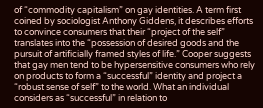of “commodity capitalism” on gay identities. A term first coined by sociologist Anthony Giddens, it describes efforts to convince consumers that their “project of the self” translates into the “possession of desired goods and the pursuit of artificially framed styles of life.” Cooper suggests that gay men tend to be hypersensitive consumers who rely on products to form a “successful” identity and project a “robust sense of self” to the world. What an individual considers as “successful” in relation to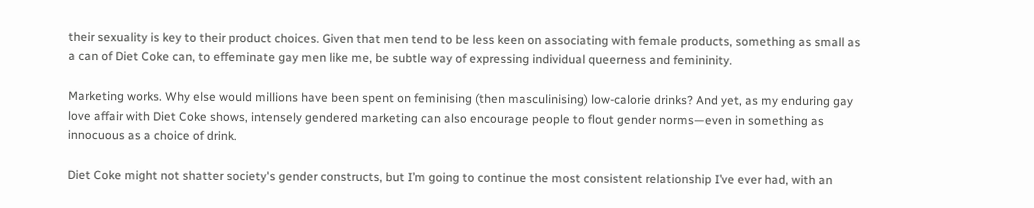their sexuality is key to their product choices. Given that men tend to be less keen on associating with female products, something as small as a can of Diet Coke can, to effeminate gay men like me, be subtle way of expressing individual queerness and femininity.

Marketing works. Why else would millions have been spent on feminising (then masculinising) low-calorie drinks? And yet, as my enduring gay love affair with Diet Coke shows, intensely gendered marketing can also encourage people to flout gender norms—even in something as innocuous as a choice of drink.

Diet Coke might not shatter society's gender constructs, but I’m going to continue the most consistent relationship I’ve ever had, with an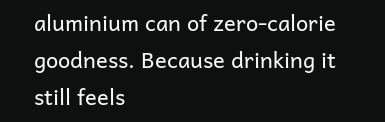aluminium can of zero-calorie goodness. Because drinking it still feels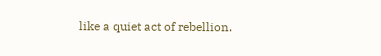like a quiet act of rebellion.